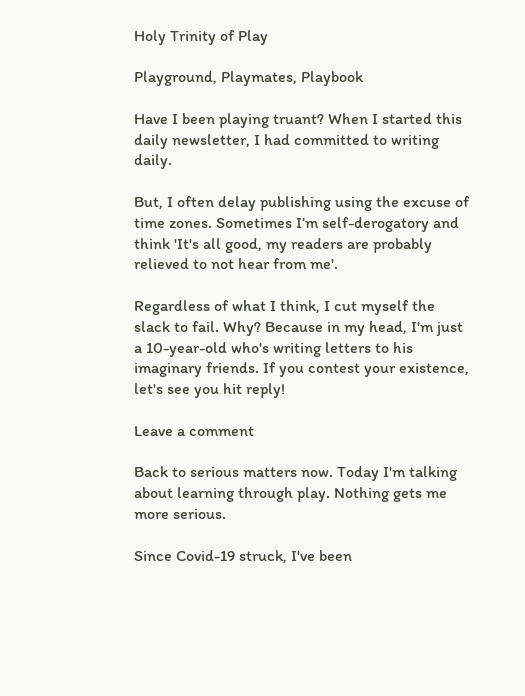Holy Trinity of Play

Playground, Playmates, Playbook

Have I been playing truant? When I started this daily newsletter, I had committed to writing daily.

But, I often delay publishing using the excuse of time zones. Sometimes I’m self-derogatory and think 'It's all good, my readers are probably relieved to not hear from me'.

Regardless of what I think, I cut myself the slack to fail. Why? Because in my head, I'm just a 10-year-old who's writing letters to his imaginary friends. If you contest your existence, let's see you hit reply!

Leave a comment

Back to serious matters now. Today I'm talking about learning through play. Nothing gets me more serious.

Since Covid-19 struck, I've been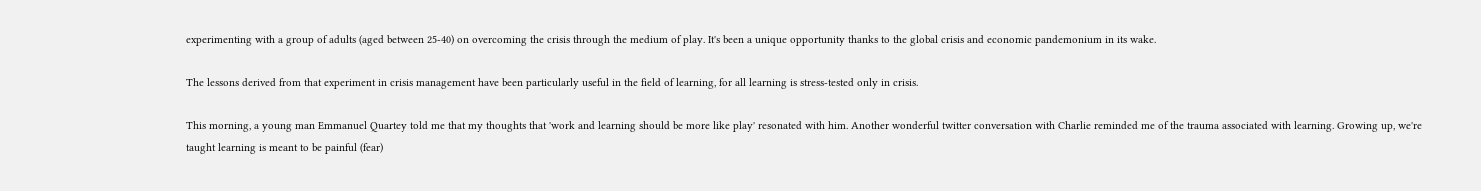experimenting with a group of adults (aged between 25-40) on overcoming the crisis through the medium of play. It's been a unique opportunity thanks to the global crisis and economic pandemonium in its wake.

The lessons derived from that experiment in crisis management have been particularly useful in the field of learning, for all learning is stress-tested only in crisis.

This morning, a young man Emmanuel Quartey told me that my thoughts that 'work and learning should be more like play' resonated with him. Another wonderful twitter conversation with Charlie reminded me of the trauma associated with learning. Growing up, we're taught learning is meant to be painful (fear)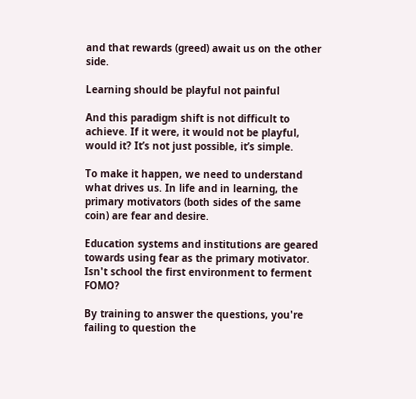and that rewards (greed) await us on the other side.

Learning should be playful not painful

And this paradigm shift is not difficult to achieve. If it were, it would not be playful, would it? It’s not just possible, it’s simple.

To make it happen, we need to understand what drives us. In life and in learning, the primary motivators (both sides of the same coin) are fear and desire.

Education systems and institutions are geared towards using fear as the primary motivator. Isn't school the first environment to ferment FOMO?

By training to answer the questions, you're failing to question the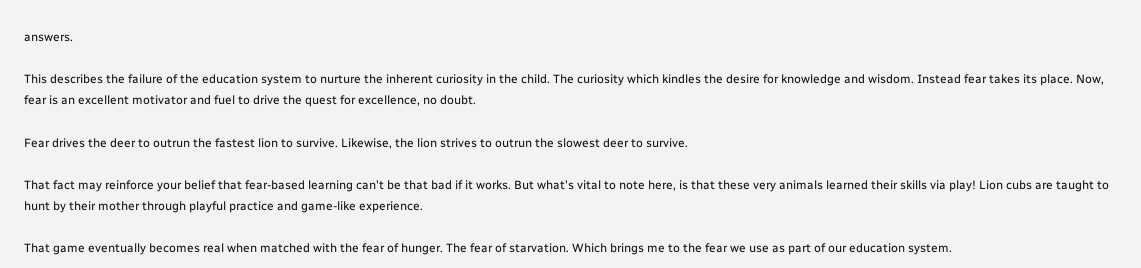answers.

This describes the failure of the education system to nurture the inherent curiosity in the child. The curiosity which kindles the desire for knowledge and wisdom. Instead fear takes its place. Now, fear is an excellent motivator and fuel to drive the quest for excellence, no doubt.

Fear drives the deer to outrun the fastest lion to survive. Likewise, the lion strives to outrun the slowest deer to survive.

That fact may reinforce your belief that fear-based learning can't be that bad if it works. But what's vital to note here, is that these very animals learned their skills via play! Lion cubs are taught to hunt by their mother through playful practice and game-like experience.

That game eventually becomes real when matched with the fear of hunger. The fear of starvation. Which brings me to the fear we use as part of our education system.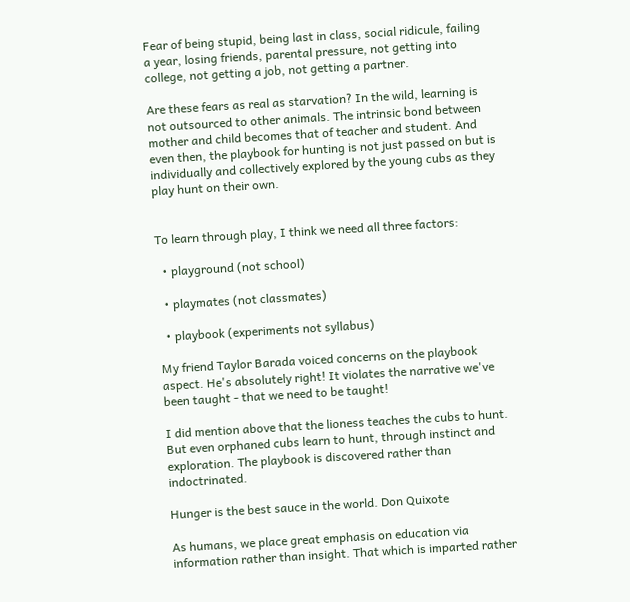Fear of being stupid, being last in class, social ridicule, failing a year, losing friends, parental pressure, not getting into college, not getting a job, not getting a partner.

Are these fears as real as starvation? In the wild, learning is not outsourced to other animals. The intrinsic bond between mother and child becomes that of teacher and student. And even then, the playbook for hunting is not just passed on but is individually and collectively explored by the young cubs as they play hunt on their own.


To learn through play, I think we need all three factors:

  • playground (not school)

  • playmates (not classmates)

  • playbook (experiments not syllabus)

My friend Taylor Barada voiced concerns on the playbook aspect. He's absolutely right! It violates the narrative we've been taught - that we need to be taught!

I did mention above that the lioness teaches the cubs to hunt. But even orphaned cubs learn to hunt, through instinct and exploration. The playbook is discovered rather than indoctrinated.

Hunger is the best sauce in the world. Don Quixote

As humans, we place great emphasis on education via information rather than insight. That which is imparted rather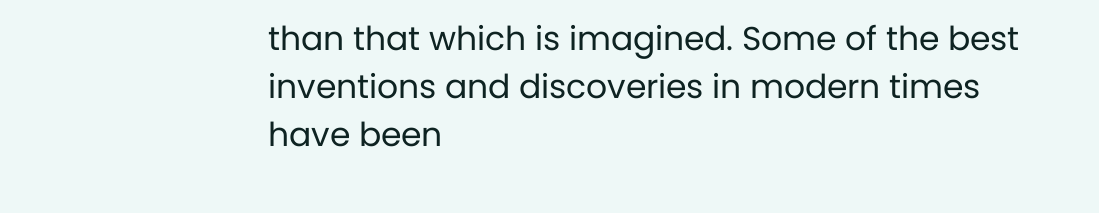than that which is imagined. Some of the best inventions and discoveries in modern times have been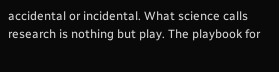accidental or incidental. What science calls research is nothing but play. The playbook for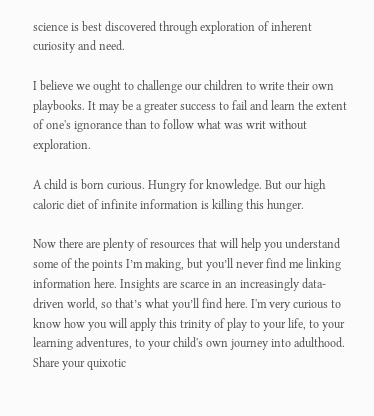science is best discovered through exploration of inherent curiosity and need.

I believe we ought to challenge our children to write their own playbooks. It may be a greater success to fail and learn the extent of one's ignorance than to follow what was writ without exploration.

A child is born curious. Hungry for knowledge. But our high caloric diet of infinite information is killing this hunger.

Now there are plenty of resources that will help you understand some of the points I’m making, but you’ll never find me linking information here. Insights are scarce in an increasingly data-driven world, so that’s what you’ll find here. I'm very curious to know how you will apply this trinity of play to your life, to your learning adventures, to your child's own journey into adulthood. Share your quixotic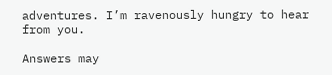adventures. I’m ravenously hungry to hear from you.

Answers may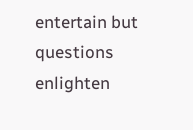entertain but questions enlighten